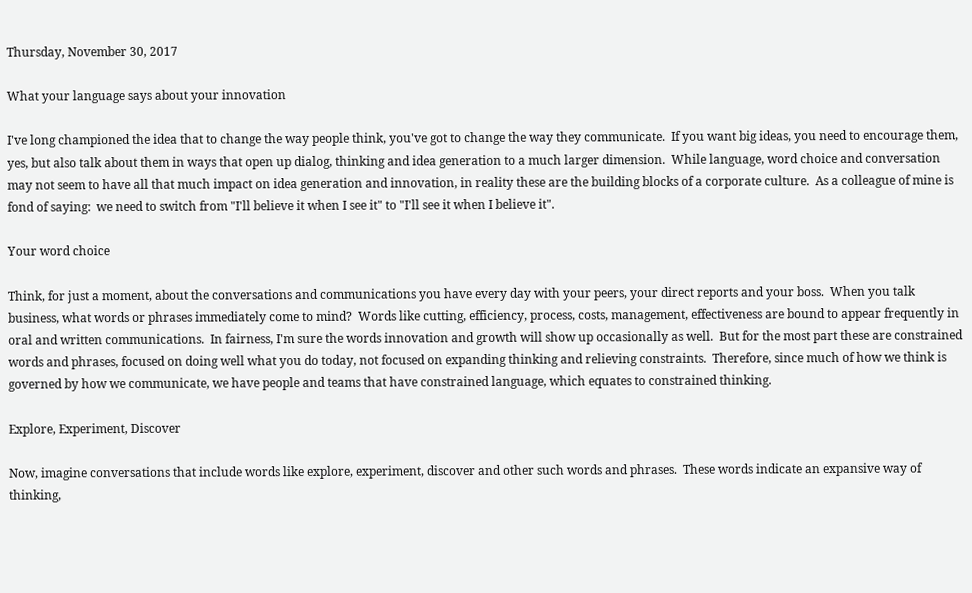Thursday, November 30, 2017

What your language says about your innovation

I've long championed the idea that to change the way people think, you've got to change the way they communicate.  If you want big ideas, you need to encourage them, yes, but also talk about them in ways that open up dialog, thinking and idea generation to a much larger dimension.  While language, word choice and conversation may not seem to have all that much impact on idea generation and innovation, in reality these are the building blocks of a corporate culture.  As a colleague of mine is fond of saying:  we need to switch from "I'll believe it when I see it" to "I'll see it when I believe it".

Your word choice

Think, for just a moment, about the conversations and communications you have every day with your peers, your direct reports and your boss.  When you talk business, what words or phrases immediately come to mind?  Words like cutting, efficiency, process, costs, management, effectiveness are bound to appear frequently in oral and written communications.  In fairness, I'm sure the words innovation and growth will show up occasionally as well.  But for the most part these are constrained words and phrases, focused on doing well what you do today, not focused on expanding thinking and relieving constraints.  Therefore, since much of how we think is governed by how we communicate, we have people and teams that have constrained language, which equates to constrained thinking.

Explore, Experiment, Discover

Now, imagine conversations that include words like explore, experiment, discover and other such words and phrases.  These words indicate an expansive way of thinking,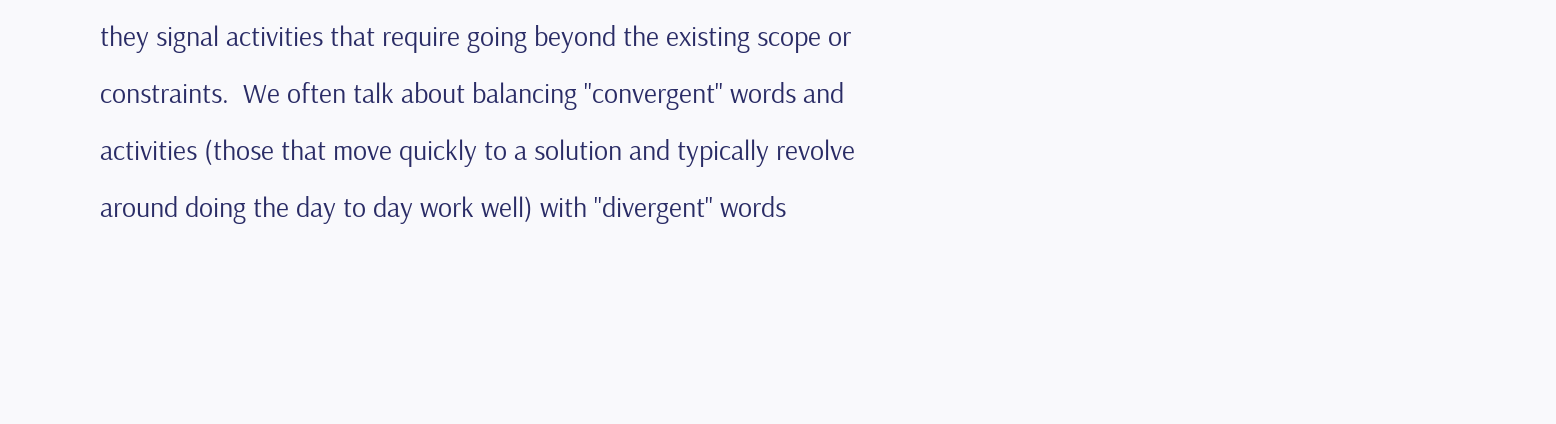they signal activities that require going beyond the existing scope or constraints.  We often talk about balancing "convergent" words and activities (those that move quickly to a solution and typically revolve around doing the day to day work well) with "divergent" words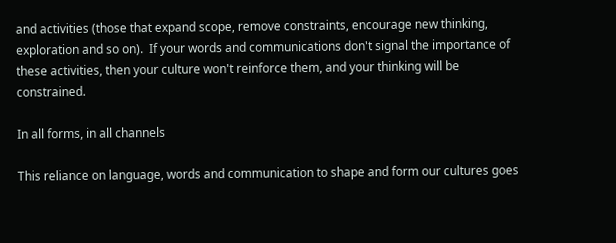and activities (those that expand scope, remove constraints, encourage new thinking, exploration and so on).  If your words and communications don't signal the importance of these activities, then your culture won't reinforce them, and your thinking will be constrained.

In all forms, in all channels

This reliance on language, words and communication to shape and form our cultures goes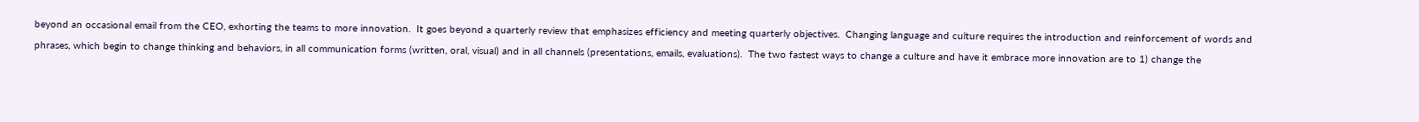beyond an occasional email from the CEO, exhorting the teams to more innovation.  It goes beyond a quarterly review that emphasizes efficiency and meeting quarterly objectives.  Changing language and culture requires the introduction and reinforcement of words and phrases, which begin to change thinking and behaviors, in all communication forms (written, oral, visual) and in all channels (presentations, emails, evaluations).  The two fastest ways to change a culture and have it embrace more innovation are to 1) change the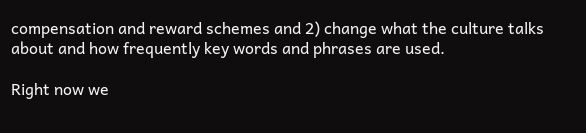compensation and reward schemes and 2) change what the culture talks about and how frequently key words and phrases are used.

Right now we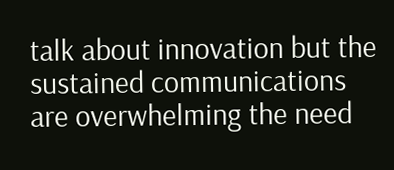talk about innovation but the sustained communications are overwhelming the need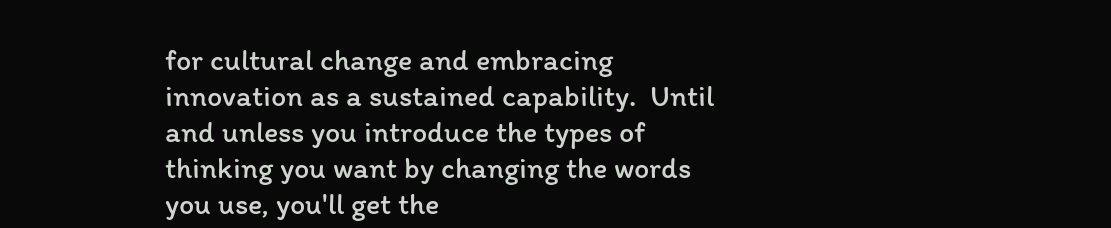for cultural change and embracing innovation as a sustained capability.  Until and unless you introduce the types of thinking you want by changing the words you use, you'll get the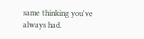same thinking you've always had.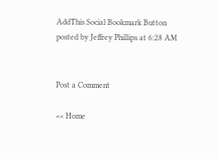AddThis Social Bookmark Button
posted by Jeffrey Phillips at 6:28 AM


Post a Comment

<< Home